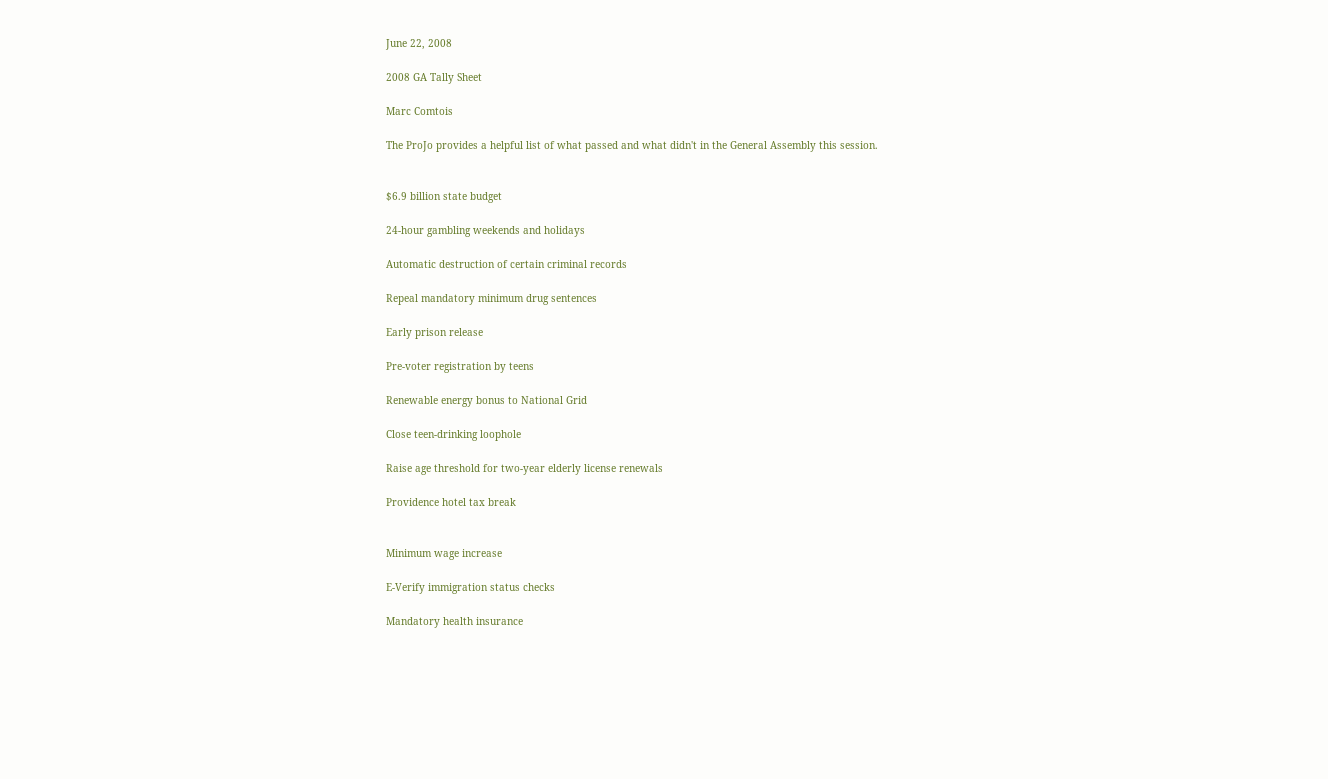June 22, 2008

2008 GA Tally Sheet

Marc Comtois

The ProJo provides a helpful list of what passed and what didn't in the General Assembly this session.


$6.9 billion state budget

24-hour gambling weekends and holidays

Automatic destruction of certain criminal records

Repeal mandatory minimum drug sentences

Early prison release

Pre-voter registration by teens

Renewable energy bonus to National Grid

Close teen-drinking loophole

Raise age threshold for two-year elderly license renewals

Providence hotel tax break


Minimum wage increase

E-Verify immigration status checks

Mandatory health insurance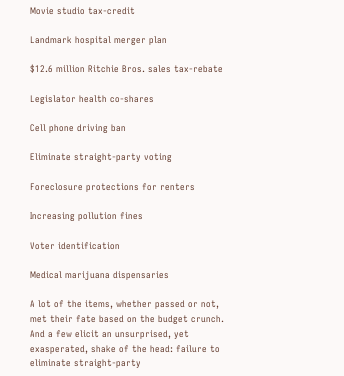Movie studio tax-credit

Landmark hospital merger plan

$12.6 million Ritchie Bros. sales tax-rebate

Legislator health co-shares

Cell phone driving ban

Eliminate straight-party voting

Foreclosure protections for renters

Increasing pollution fines

Voter identification

Medical marijuana dispensaries

A lot of the items, whether passed or not, met their fate based on the budget crunch. And a few elicit an unsurprised, yet exasperated, shake of the head: failure to eliminate straight-party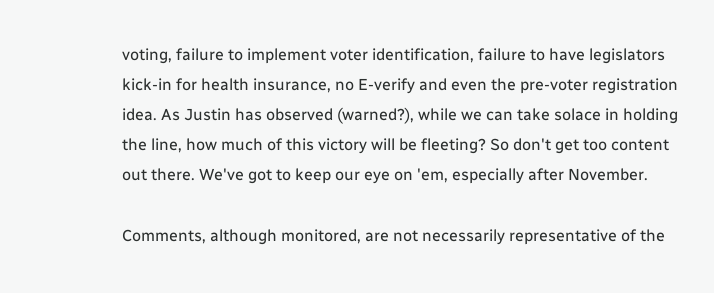voting, failure to implement voter identification, failure to have legislators kick-in for health insurance, no E-verify and even the pre-voter registration idea. As Justin has observed (warned?), while we can take solace in holding the line, how much of this victory will be fleeting? So don't get too content out there. We've got to keep our eye on 'em, especially after November.

Comments, although monitored, are not necessarily representative of the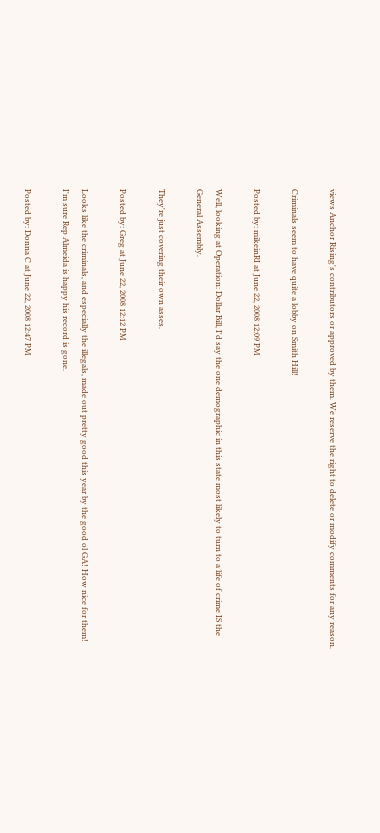views Anchor Rising's contributors or approved by them. We reserve the right to delete or modify comments for any reason.

Criminals seem to have quite a lobby on Smith Hill!

Posted by: mikeinRI at June 22, 2008 12:09 PM

Well, looking at Operation: Dollar Bill, I'd say the one demographic in this state most likely to turn to a life of crime IS the General Assembly.

They're just covering their own asses.

Posted by: Greg at June 22, 2008 12:12 PM

Looks like the criminals, and especially the illegals, made out pretty good this year by the good ol GA! How nice for them! I'm sure Rep Almeida is happy his record is gone.

Posted by: Donna C at June 22, 2008 12:47 PM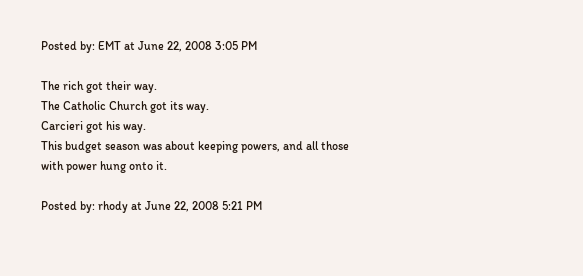Posted by: EMT at June 22, 2008 3:05 PM

The rich got their way.
The Catholic Church got its way.
Carcieri got his way.
This budget season was about keeping powers, and all those with power hung onto it.

Posted by: rhody at June 22, 2008 5:21 PM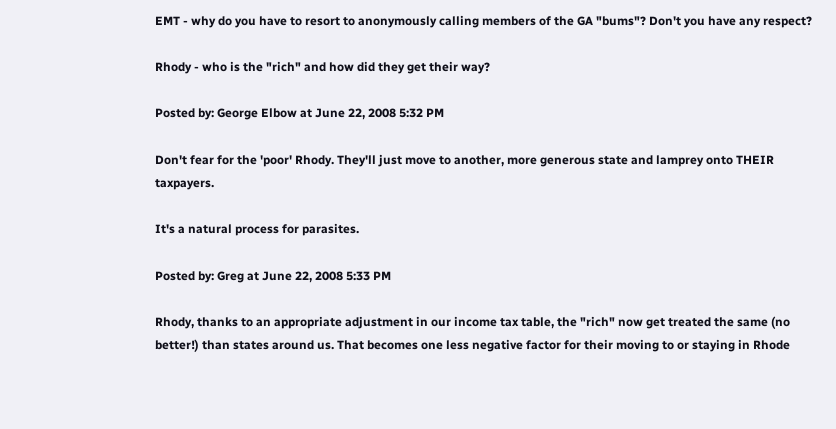EMT - why do you have to resort to anonymously calling members of the GA "bums"? Don't you have any respect?

Rhody - who is the "rich" and how did they get their way?

Posted by: George Elbow at June 22, 2008 5:32 PM

Don't fear for the 'poor' Rhody. They'll just move to another, more generous state and lamprey onto THEIR taxpayers.

It's a natural process for parasites.

Posted by: Greg at June 22, 2008 5:33 PM

Rhody, thanks to an appropriate adjustment in our income tax table, the "rich" now get treated the same (no better!) than states around us. That becomes one less negative factor for their moving to or staying in Rhode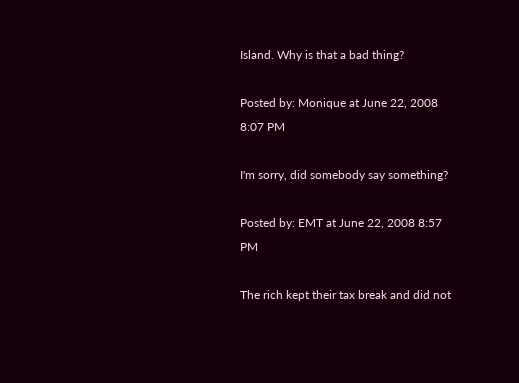Island. Why is that a bad thing?

Posted by: Monique at June 22, 2008 8:07 PM

I'm sorry, did somebody say something?

Posted by: EMT at June 22, 2008 8:57 PM

The rich kept their tax break and did not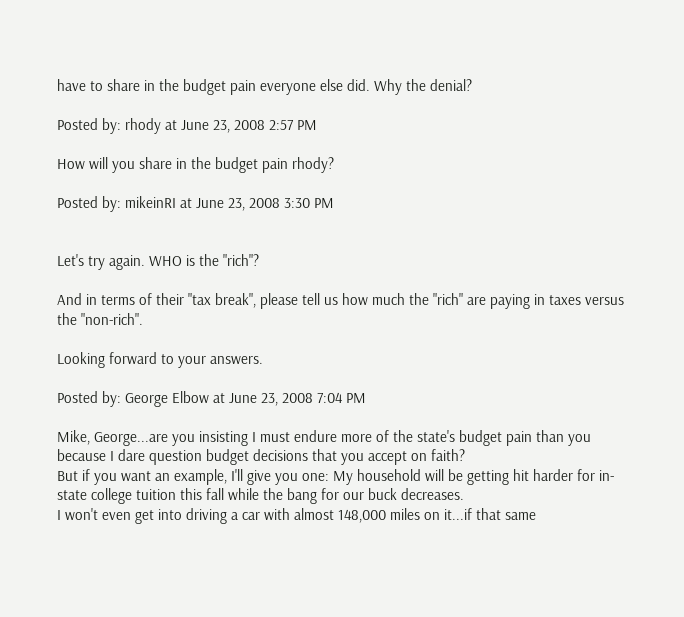have to share in the budget pain everyone else did. Why the denial?

Posted by: rhody at June 23, 2008 2:57 PM

How will you share in the budget pain rhody?

Posted by: mikeinRI at June 23, 2008 3:30 PM


Let's try again. WHO is the "rich"?

And in terms of their "tax break", please tell us how much the "rich" are paying in taxes versus the "non-rich".

Looking forward to your answers.

Posted by: George Elbow at June 23, 2008 7:04 PM

Mike, George...are you insisting I must endure more of the state's budget pain than you because I dare question budget decisions that you accept on faith?
But if you want an example, I'll give you one: My household will be getting hit harder for in-state college tuition this fall while the bang for our buck decreases.
I won't even get into driving a car with almost 148,000 miles on it...if that same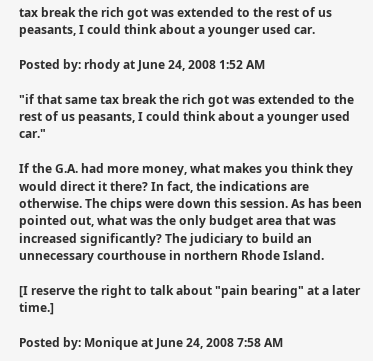tax break the rich got was extended to the rest of us peasants, I could think about a younger used car.

Posted by: rhody at June 24, 2008 1:52 AM

"if that same tax break the rich got was extended to the rest of us peasants, I could think about a younger used car."

If the G.A. had more money, what makes you think they would direct it there? In fact, the indications are otherwise. The chips were down this session. As has been pointed out, what was the only budget area that was increased significantly? The judiciary to build an unnecessary courthouse in northern Rhode Island.

[I reserve the right to talk about "pain bearing" at a later time.]

Posted by: Monique at June 24, 2008 7:58 AM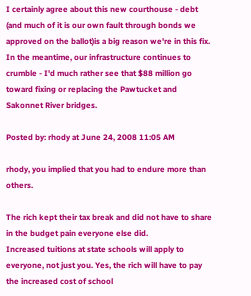I certainly agree about this new courthouse - debt (and much of it is our own fault through bonds we approved on the ballot)is a big reason we're in this fix.
In the meantime, our infrastructure continues to crumble - I'd much rather see that $88 million go toward fixing or replacing the Pawtucket and Sakonnet River bridges.

Posted by: rhody at June 24, 2008 11:05 AM

rhody, you implied that you had to endure more than others.

The rich kept their tax break and did not have to share in the budget pain everyone else did.
Increased tuitions at state schools will apply to everyone, not just you. Yes, the rich will have to pay the increased cost of school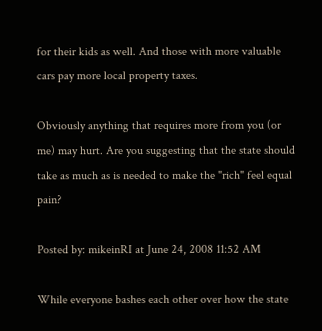for their kids as well. And those with more valuable cars pay more local property taxes.

Obviously anything that requires more from you (or me) may hurt. Are you suggesting that the state should take as much as is needed to make the "rich" feel equal pain?

Posted by: mikeinRI at June 24, 2008 11:52 AM

While everyone bashes each other over how the state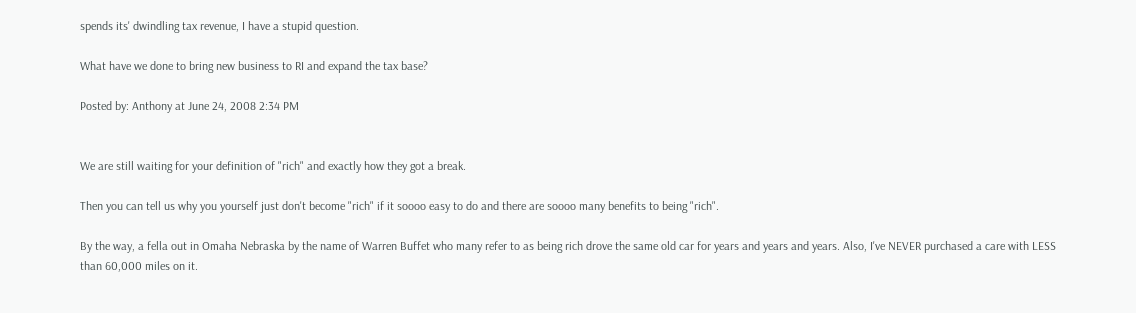spends its' dwindling tax revenue, I have a stupid question.

What have we done to bring new business to RI and expand the tax base?

Posted by: Anthony at June 24, 2008 2:34 PM


We are still waiting for your definition of "rich" and exactly how they got a break.

Then you can tell us why you yourself just don't become "rich" if it soooo easy to do and there are soooo many benefits to being "rich".

By the way, a fella out in Omaha Nebraska by the name of Warren Buffet who many refer to as being rich drove the same old car for years and years and years. Also, I've NEVER purchased a care with LESS than 60,000 miles on it.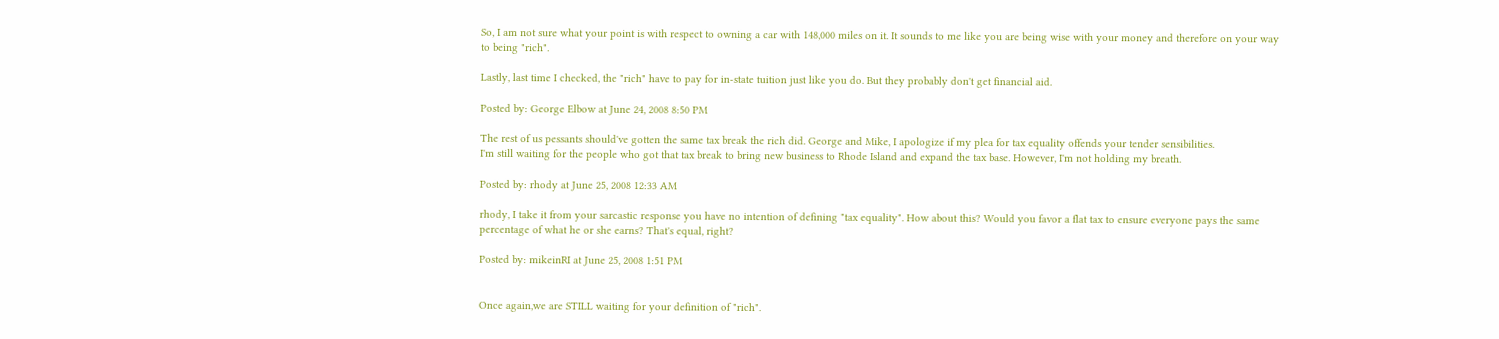So, I am not sure what your point is with respect to owning a car with 148,000 miles on it. It sounds to me like you are being wise with your money and therefore on your way to being "rich".

Lastly, last time I checked, the "rich" have to pay for in-state tuition just like you do. But they probably don't get financial aid.

Posted by: George Elbow at June 24, 2008 8:50 PM

The rest of us pessants should've gotten the same tax break the rich did. George and Mike, I apologize if my plea for tax equality offends your tender sensibilities.
I'm still waiting for the people who got that tax break to bring new business to Rhode Island and expand the tax base. However, I'm not holding my breath.

Posted by: rhody at June 25, 2008 12:33 AM

rhody, I take it from your sarcastic response you have no intention of defining "tax equality". How about this? Would you favor a flat tax to ensure everyone pays the same percentage of what he or she earns? That's equal, right?

Posted by: mikeinRI at June 25, 2008 1:51 PM


Once again,we are STILL waiting for your definition of "rich".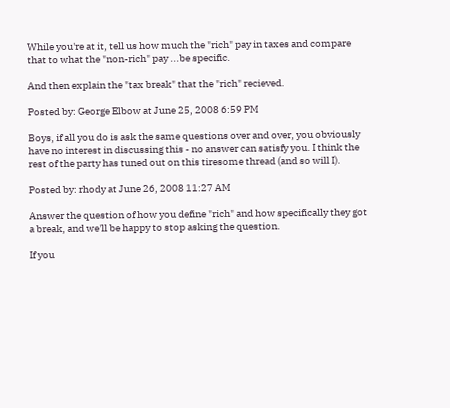While you're at it, tell us how much the "rich" pay in taxes and compare that to what the "non-rich" pay ...be specific.

And then explain the "tax break" that the "rich" recieved.

Posted by: George Elbow at June 25, 2008 6:59 PM

Boys, if all you do is ask the same questions over and over, you obviously have no interest in discussing this - no answer can satisfy you. I think the rest of the party has tuned out on this tiresome thread (and so will I).

Posted by: rhody at June 26, 2008 11:27 AM

Answer the question of how you define "rich" and how specifically they got a break, and we'll be happy to stop asking the question.

If you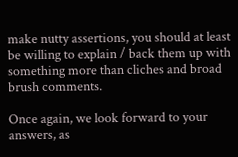make nutty assertions, you should at least be willing to explain / back them up with something more than cliches and broad brush comments.

Once again, we look forward to your answers, as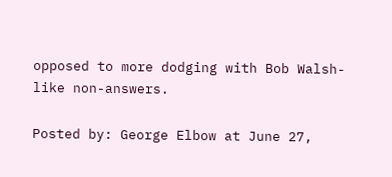opposed to more dodging with Bob Walsh-like non-answers.

Posted by: George Elbow at June 27,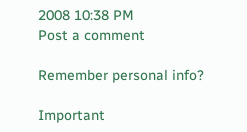2008 10:38 PM
Post a comment

Remember personal info?

Important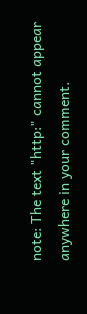note: The text "http:" cannot appear anywhere in your comment.